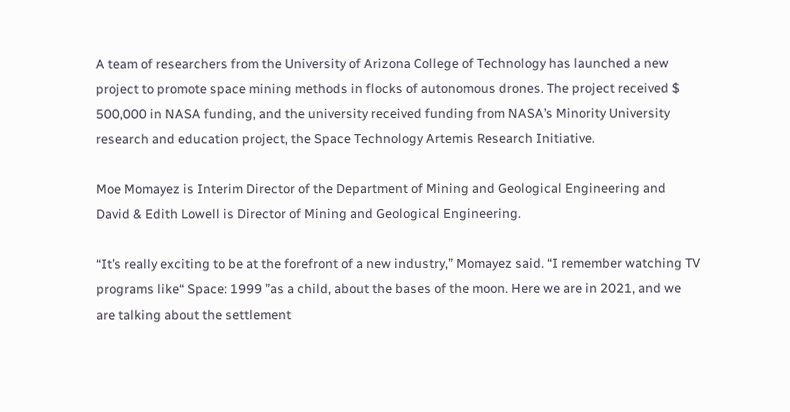A team of researchers from the University of Arizona College of Technology has launched a new project to promote space mining methods in flocks of autonomous drones. The project received $ 500,000 in NASA funding, and the university received funding from NASA’s Minority University research and education project, the Space Technology Artemis Research Initiative.

Moe Momayez is Interim Director of the Department of Mining and Geological Engineering and David & Edith Lowell is Director of Mining and Geological Engineering.

“It’s really exciting to be at the forefront of a new industry,” Momayez said. “I remember watching TV programs like“ Space: 1999 ”as a child, about the bases of the moon. Here we are in 2021, and we are talking about the settlement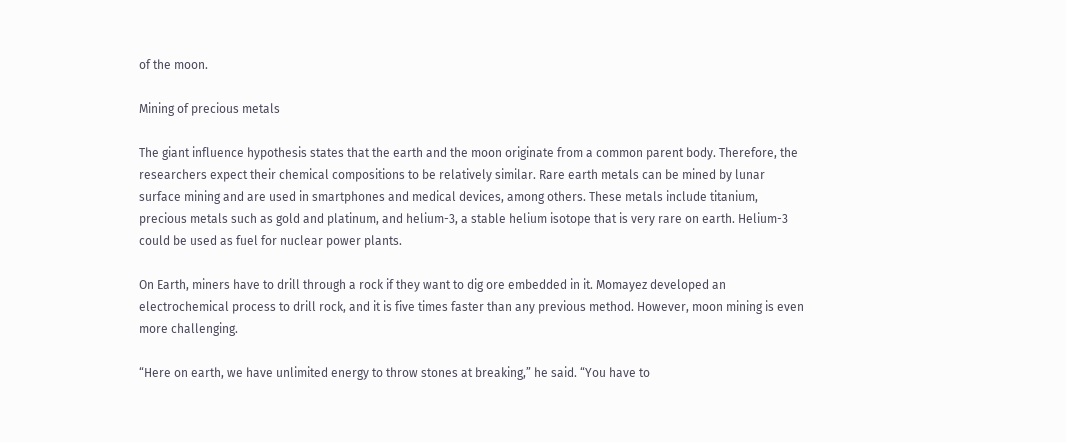of the moon.

Mining of precious metals

The giant influence hypothesis states that the earth and the moon originate from a common parent body. Therefore, the researchers expect their chemical compositions to be relatively similar. Rare earth metals can be mined by lunar surface mining and are used in smartphones and medical devices, among others. These metals include titanium, precious metals such as gold and platinum, and helium-3, a stable helium isotope that is very rare on earth. Helium-3 could be used as fuel for nuclear power plants.

On Earth, miners have to drill through a rock if they want to dig ore embedded in it. Momayez developed an electrochemical process to drill rock, and it is five times faster than any previous method. However, moon mining is even more challenging.

“Here on earth, we have unlimited energy to throw stones at breaking,” he said. “You have to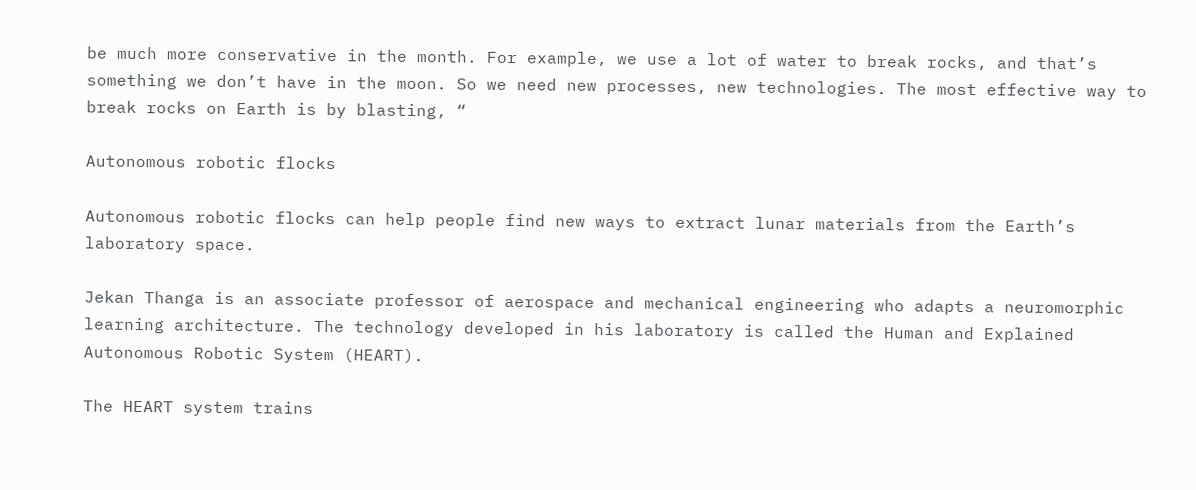be much more conservative in the month. For example, we use a lot of water to break rocks, and that’s something we don’t have in the moon. So we need new processes, new technologies. The most effective way to break rocks on Earth is by blasting, “

Autonomous robotic flocks

Autonomous robotic flocks can help people find new ways to extract lunar materials from the Earth’s laboratory space.

Jekan Thanga is an associate professor of aerospace and mechanical engineering who adapts a neuromorphic learning architecture. The technology developed in his laboratory is called the Human and Explained Autonomous Robotic System (HEART).

The HEART system trains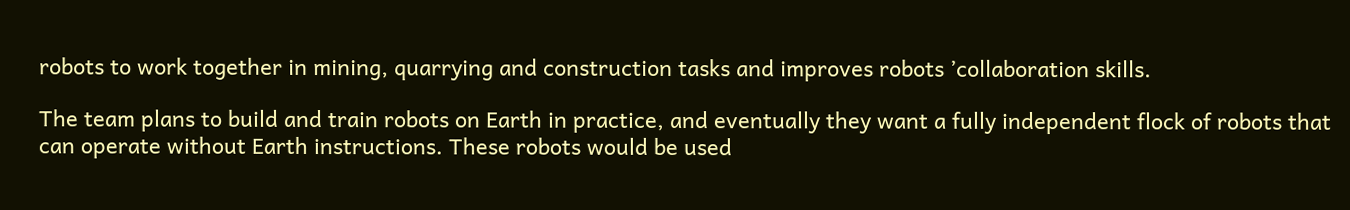robots to work together in mining, quarrying and construction tasks and improves robots ’collaboration skills.

The team plans to build and train robots on Earth in practice, and eventually they want a fully independent flock of robots that can operate without Earth instructions. These robots would be used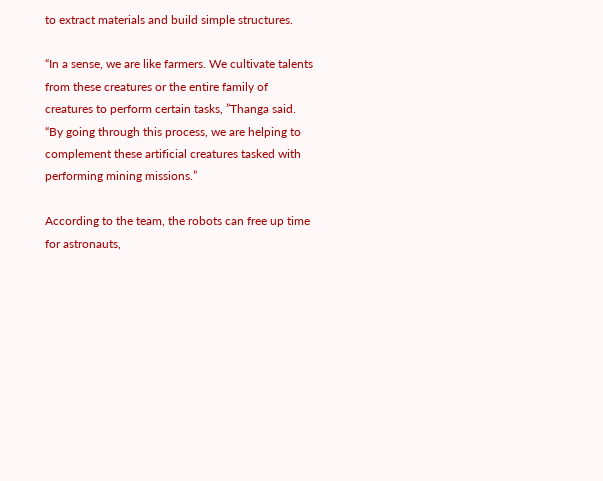to extract materials and build simple structures.

“In a sense, we are like farmers. We cultivate talents from these creatures or the entire family of creatures to perform certain tasks, ”Thanga said. “By going through this process, we are helping to complement these artificial creatures tasked with performing mining missions.”

According to the team, the robots can free up time for astronauts,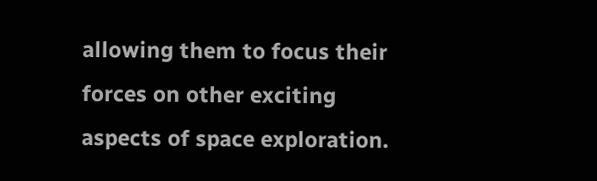allowing them to focus their forces on other exciting aspects of space exploration.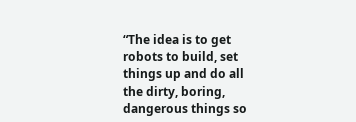“The idea is to get robots to build, set things up and do all the dirty, boring, dangerous things so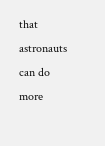that astronauts can do more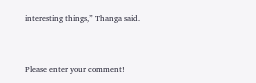interesting things,” Thanga said.


Please enter your comment!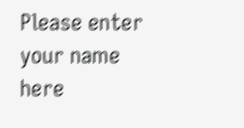Please enter your name here